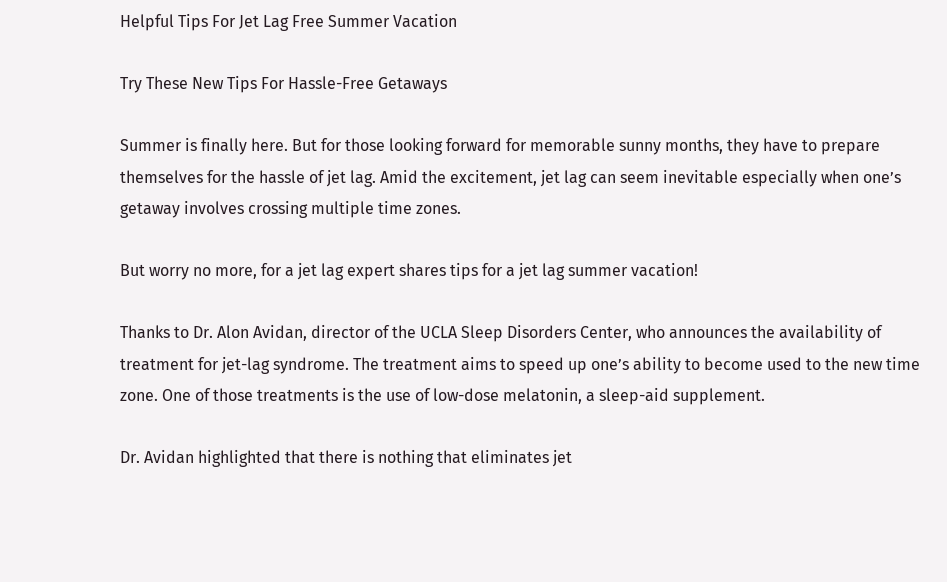Helpful Tips For Jet Lag Free Summer Vacation

Try These New Tips For Hassle-Free Getaways

Summer is finally here. But for those looking forward for memorable sunny months, they have to prepare themselves for the hassle of jet lag. Amid the excitement, jet lag can seem inevitable especially when one’s getaway involves crossing multiple time zones.

But worry no more, for a jet lag expert shares tips for a jet lag summer vacation!

Thanks to Dr. Alon Avidan, director of the UCLA Sleep Disorders Center, who announces the availability of treatment for jet-lag syndrome. The treatment aims to speed up one’s ability to become used to the new time zone. One of those treatments is the use of low-dose melatonin, a sleep-aid supplement.

Dr. Avidan highlighted that there is nothing that eliminates jet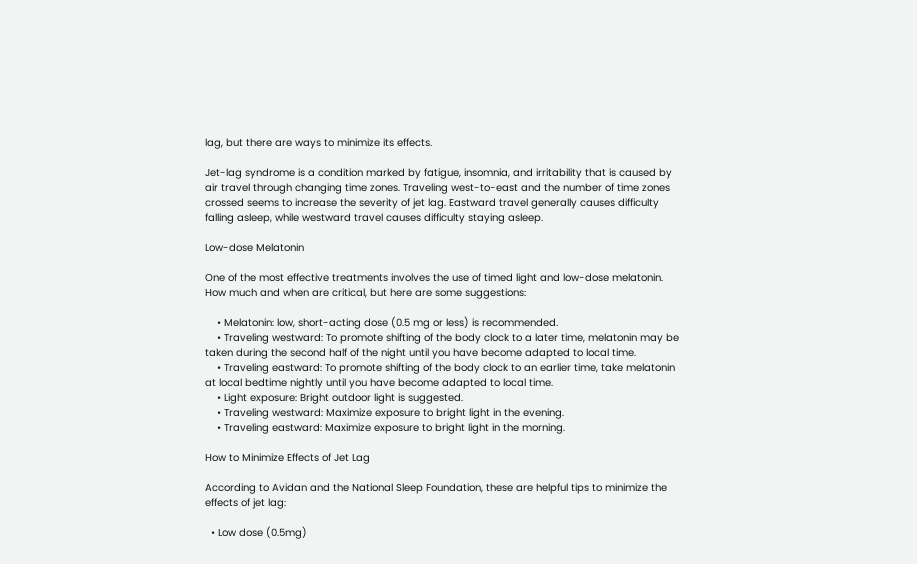lag, but there are ways to minimize its effects.

Jet-lag syndrome is a condition marked by fatigue, insomnia, and irritability that is caused by air travel through changing time zones. Traveling west-to-east and the number of time zones crossed seems to increase the severity of jet lag. Eastward travel generally causes difficulty falling asleep, while westward travel causes difficulty staying asleep.

Low-dose Melatonin

One of the most effective treatments involves the use of timed light and low-dose melatonin. How much and when are critical, but here are some suggestions:

    • Melatonin: low, short-acting dose (0.5 mg or less) is recommended.
    • Traveling westward: To promote shifting of the body clock to a later time, melatonin may be taken during the second half of the night until you have become adapted to local time.
    • Traveling eastward: To promote shifting of the body clock to an earlier time, take melatonin at local bedtime nightly until you have become adapted to local time.
    • Light exposure: Bright outdoor light is suggested.
    • Traveling westward: Maximize exposure to bright light in the evening.
    • Traveling eastward: Maximize exposure to bright light in the morning.

How to Minimize Effects of Jet Lag

According to Avidan and the National Sleep Foundation, these are helpful tips to minimize the effects of jet lag:

  • Low dose (0.5mg)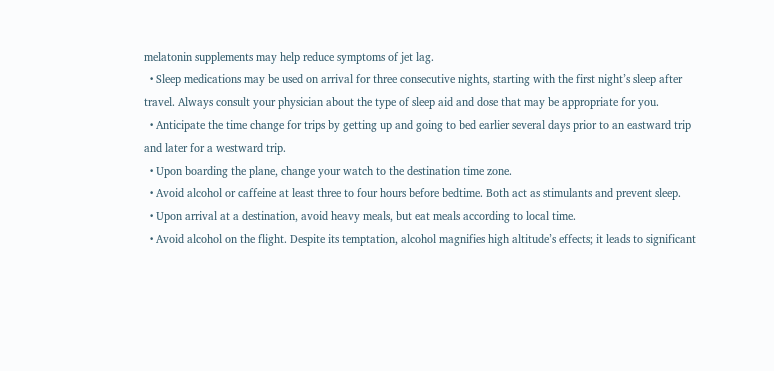melatonin supplements may help reduce symptoms of jet lag.
  • Sleep medications may be used on arrival for three consecutive nights, starting with the first night’s sleep after travel. Always consult your physician about the type of sleep aid and dose that may be appropriate for you.
  • Anticipate the time change for trips by getting up and going to bed earlier several days prior to an eastward trip and later for a westward trip.
  • Upon boarding the plane, change your watch to the destination time zone.
  • Avoid alcohol or caffeine at least three to four hours before bedtime. Both act as stimulants and prevent sleep.
  • Upon arrival at a destination, avoid heavy meals, but eat meals according to local time.
  • Avoid alcohol on the flight. Despite its temptation, alcohol magnifies high altitude’s effects; it leads to significant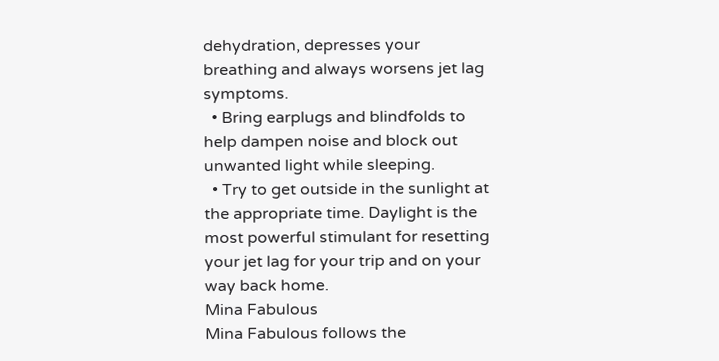dehydration, depresses your breathing and always worsens jet lag symptoms.
  • Bring earplugs and blindfolds to help dampen noise and block out unwanted light while sleeping.
  • Try to get outside in the sunlight at the appropriate time. Daylight is the most powerful stimulant for resetting your jet lag for your trip and on your way back home.
Mina Fabulous
Mina Fabulous follows the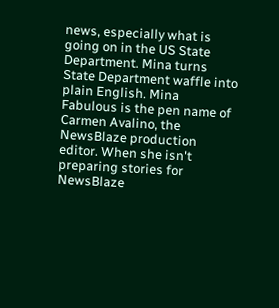news, especially what is going on in the US State Department. Mina turns State Department waffle into plain English. Mina Fabulous is the pen name of Carmen Avalino, the NewsBlaze production editor. When she isn't preparing stories for NewsBlaze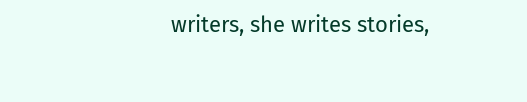writers, she writes stories,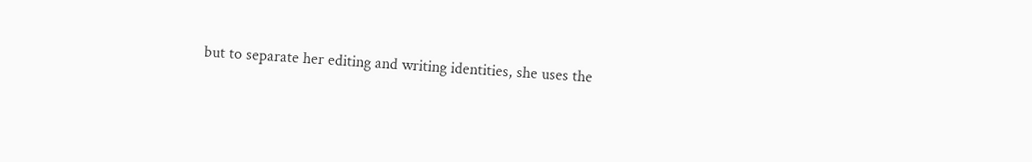but to separate her editing and writing identities, she uses the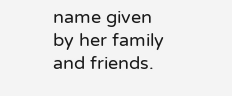name given by her family and friends.